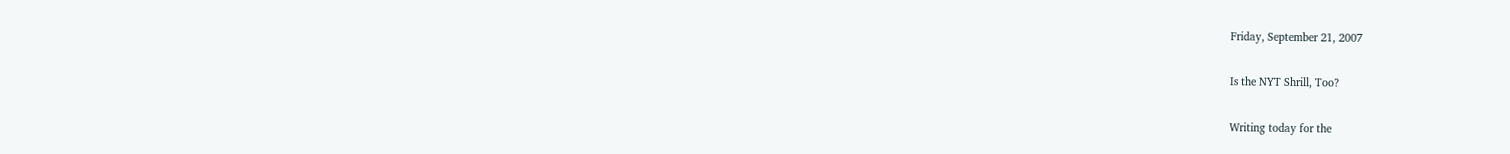Friday, September 21, 2007

Is the NYT Shrill, Too?

Writing today for the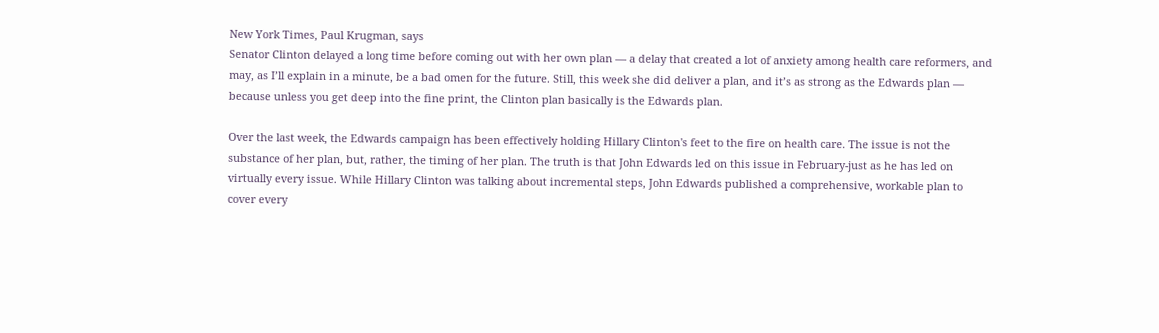New York Times, Paul Krugman, says
Senator Clinton delayed a long time before coming out with her own plan — a delay that created a lot of anxiety among health care reformers, and may, as I’ll explain in a minute, be a bad omen for the future. Still, this week she did deliver a plan, and it’s as strong as the Edwards plan — because unless you get deep into the fine print, the Clinton plan basically is the Edwards plan.

Over the last week, the Edwards campaign has been effectively holding Hillary Clinton's feet to the fire on health care. The issue is not the substance of her plan, but, rather, the timing of her plan. The truth is that John Edwards led on this issue in February-just as he has led on virtually every issue. While Hillary Clinton was talking about incremental steps, John Edwards published a comprehensive, workable plan to cover every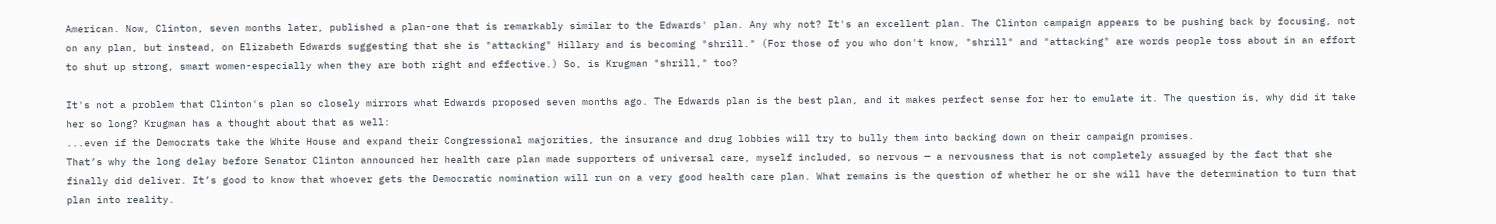American. Now, Clinton, seven months later, published a plan-one that is remarkably similar to the Edwards' plan. Any why not? It's an excellent plan. The Clinton campaign appears to be pushing back by focusing, not on any plan, but instead, on Elizabeth Edwards suggesting that she is "attacking" Hillary and is becoming "shrill." (For those of you who don't know, "shrill" and "attacking" are words people toss about in an effort to shut up strong, smart women-especially when they are both right and effective.) So, is Krugman "shrill," too?

It's not a problem that Clinton's plan so closely mirrors what Edwards proposed seven months ago. The Edwards plan is the best plan, and it makes perfect sense for her to emulate it. The question is, why did it take her so long? Krugman has a thought about that as well:
...even if the Democrats take the White House and expand their Congressional majorities, the insurance and drug lobbies will try to bully them into backing down on their campaign promises.
That’s why the long delay before Senator Clinton announced her health care plan made supporters of universal care, myself included, so nervous — a nervousness that is not completely assuaged by the fact that she finally did deliver. It’s good to know that whoever gets the Democratic nomination will run on a very good health care plan. What remains is the question of whether he or she will have the determination to turn that plan into reality.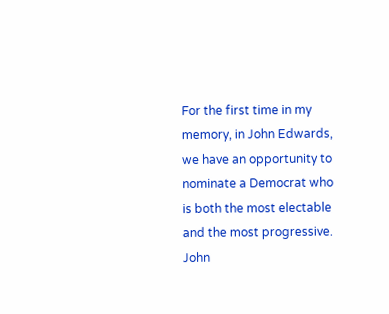For the first time in my memory, in John Edwards, we have an opportunity to nominate a Democrat who is both the most electable and the most progressive. John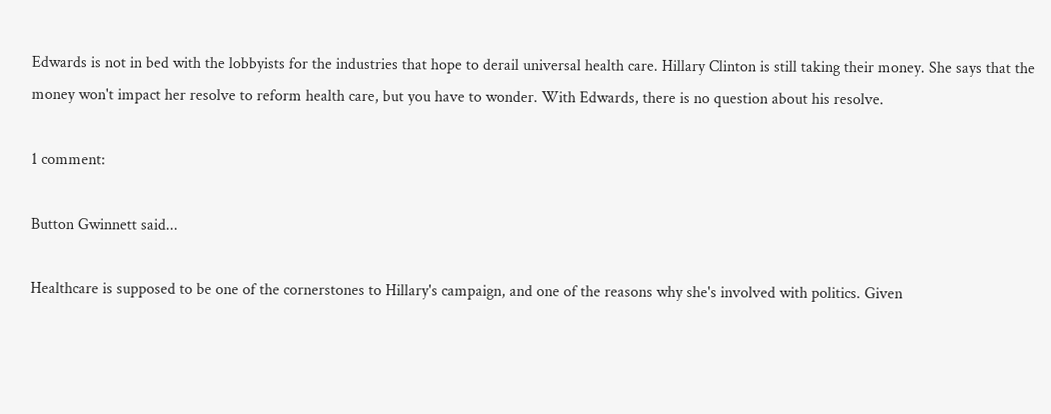Edwards is not in bed with the lobbyists for the industries that hope to derail universal health care. Hillary Clinton is still taking their money. She says that the money won't impact her resolve to reform health care, but you have to wonder. With Edwards, there is no question about his resolve.

1 comment:

Button Gwinnett said...

Healthcare is supposed to be one of the cornerstones to Hillary's campaign, and one of the reasons why she's involved with politics. Given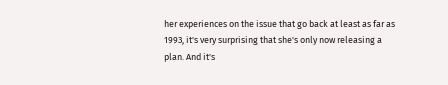her experiences on the issue that go back at least as far as 1993, it's very surprising that she's only now releasing a plan. And it's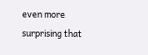even more surprising that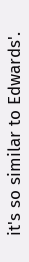it's so similar to Edwards'.